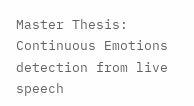Master Thesis: Continuous Emotions detection from live speech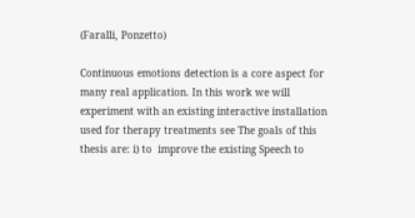(Faralli, Ponzetto)

Continuous emotions detection is a core aspect for many real application. In this work we will experiment with an existing interactive installation used for therapy treatments see The goals of this thesis are: i) to  improve the existing Speech to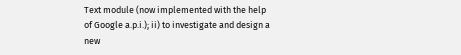Text module (now implemented with the help of Google a.p.i.); ii) to investigate and design a new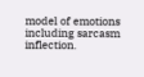model of emotions including sarcasm inflection.